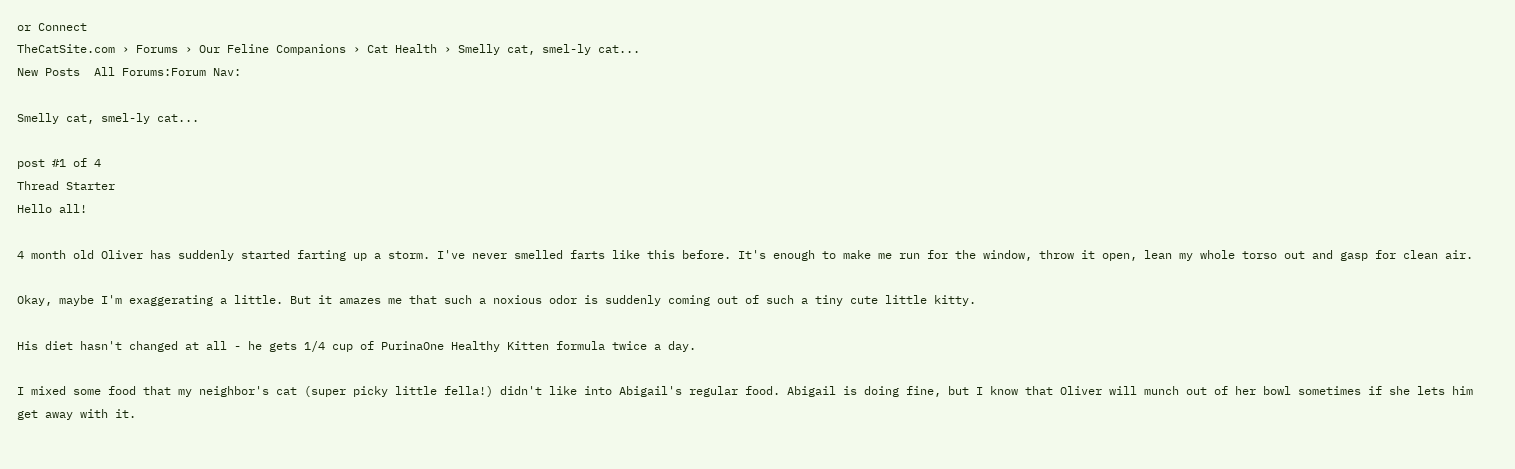or Connect
TheCatSite.com › Forums › Our Feline Companions › Cat Health › Smelly cat, smel-ly cat...
New Posts  All Forums:Forum Nav:

Smelly cat, smel-ly cat...

post #1 of 4
Thread Starter
Hello all!

4 month old Oliver has suddenly started farting up a storm. I've never smelled farts like this before. It's enough to make me run for the window, throw it open, lean my whole torso out and gasp for clean air.

Okay, maybe I'm exaggerating a little. But it amazes me that such a noxious odor is suddenly coming out of such a tiny cute little kitty.

His diet hasn't changed at all - he gets 1/4 cup of PurinaOne Healthy Kitten formula twice a day.

I mixed some food that my neighbor's cat (super picky little fella!) didn't like into Abigail's regular food. Abigail is doing fine, but I know that Oliver will munch out of her bowl sometimes if she lets him get away with it.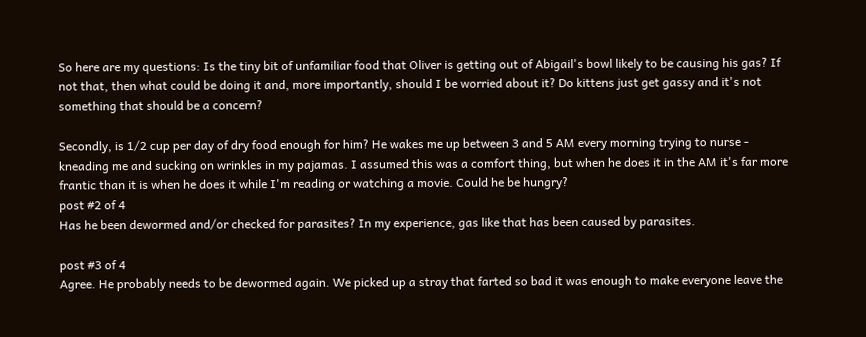So here are my questions: Is the tiny bit of unfamiliar food that Oliver is getting out of Abigail's bowl likely to be causing his gas? If not that, then what could be doing it and, more importantly, should I be worried about it? Do kittens just get gassy and it's not something that should be a concern?

Secondly, is 1/2 cup per day of dry food enough for him? He wakes me up between 3 and 5 AM every morning trying to nurse - kneading me and sucking on wrinkles in my pajamas. I assumed this was a comfort thing, but when he does it in the AM it's far more frantic than it is when he does it while I'm reading or watching a movie. Could he be hungry?
post #2 of 4
Has he been dewormed and/or checked for parasites? In my experience, gas like that has been caused by parasites.

post #3 of 4
Agree. He probably needs to be dewormed again. We picked up a stray that farted so bad it was enough to make everyone leave the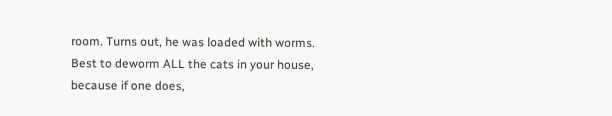room. Turns out, he was loaded with worms. Best to deworm ALL the cats in your house, because if one does,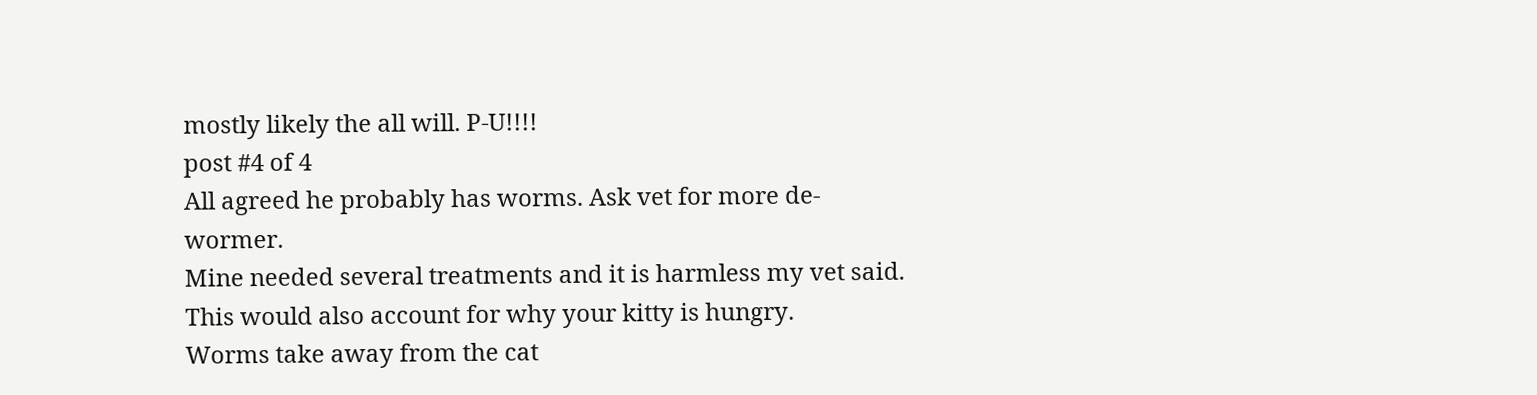mostly likely the all will. P-U!!!!
post #4 of 4
All agreed he probably has worms. Ask vet for more de-wormer.
Mine needed several treatments and it is harmless my vet said.
This would also account for why your kitty is hungry.
Worms take away from the cat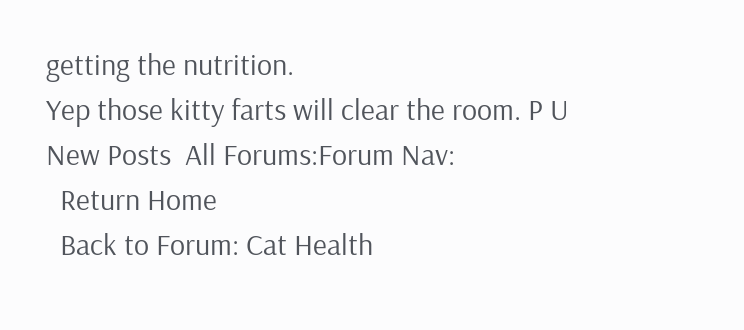getting the nutrition.
Yep those kitty farts will clear the room. P U
New Posts  All Forums:Forum Nav:
  Return Home
  Back to Forum: Cat Health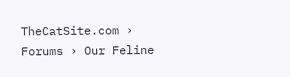TheCatSite.com › Forums › Our Feline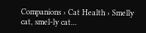Companions › Cat Health › Smelly cat, smel-ly cat...